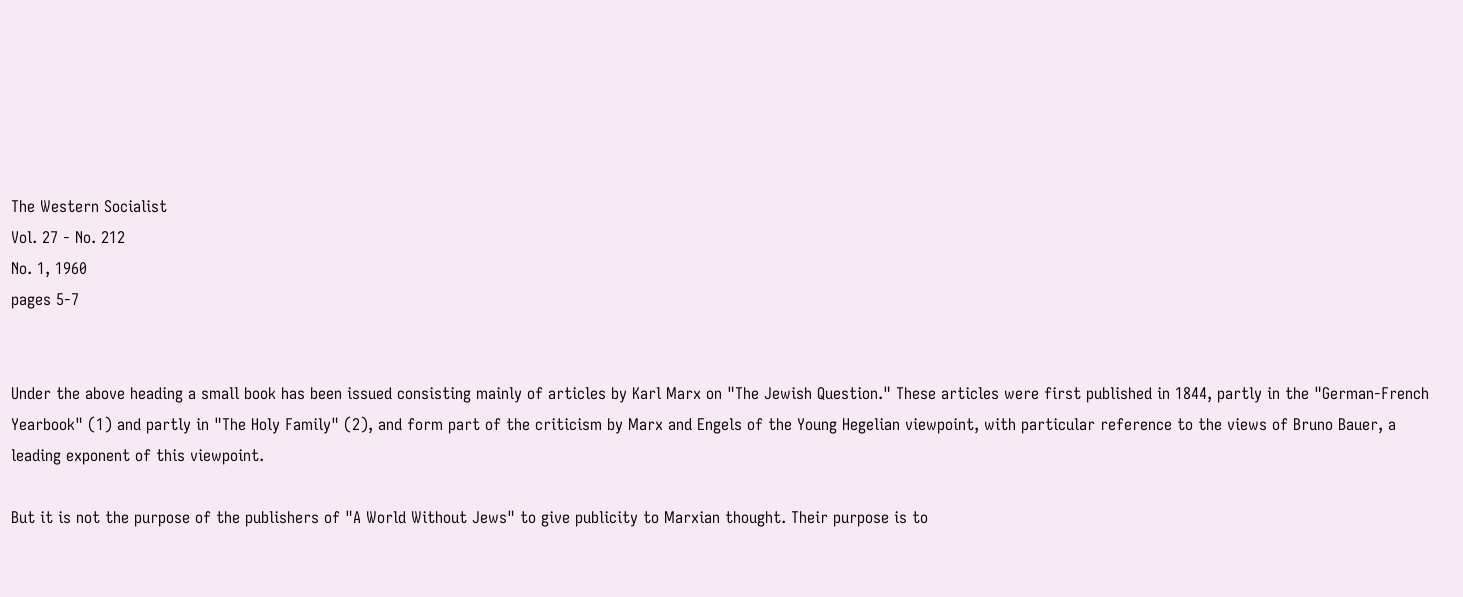The Western Socialist
Vol. 27 - No. 212
No. 1, 1960
pages 5-7


Under the above heading a small book has been issued consisting mainly of articles by Karl Marx on "The Jewish Question." These articles were first published in 1844, partly in the "German-French Yearbook" (1) and partly in "The Holy Family" (2), and form part of the criticism by Marx and Engels of the Young Hegelian viewpoint, with particular reference to the views of Bruno Bauer, a leading exponent of this viewpoint.

But it is not the purpose of the publishers of "A World Without Jews" to give publicity to Marxian thought. Their purpose is to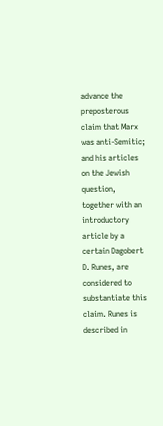advance the preposterous claim that Marx was anti-Semitic; and his articles on the Jewish question, together with an introductory article by a certain Dagobert D. Runes, are considered to substantiate this claim. Runes is described in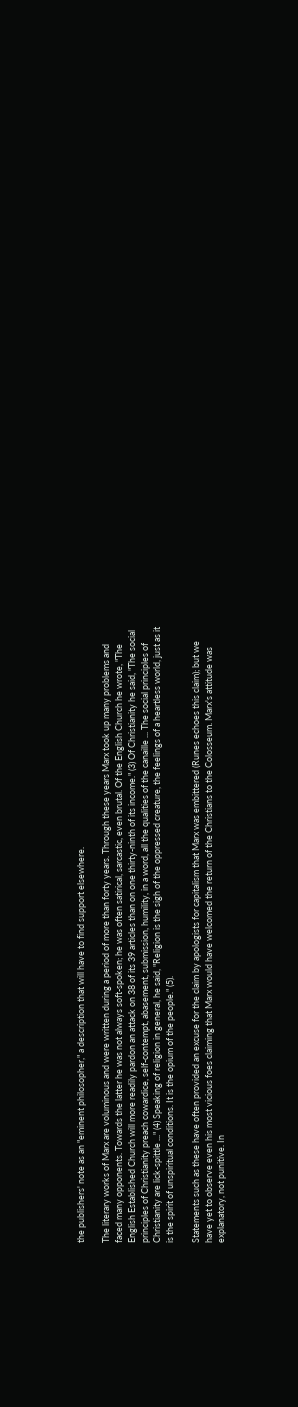the publishers' note as an "eminent philosopher," a description that will have to find support elsewhere.

The literary works of Marx are voluminous and were written during a period of more than forty years. Through these years Marx took up many problems and faced many opponents. Towards the latter he was not always soft-spoken; he was often satirical, sarcastic, even brutal. Of the English Church he wrote, "The English Established Church will more readily pardon an attack on 38 of its 39 articles than on one thirty-ninth of its income." (3) Of Christianity he said, "The social principles of Christianity preach cowardice, self-contempt, abasement, submission, humility, in a word, all the qualities of the canaille ... The social principles of Christianity are lick-spittle ..." (4) Speaking of religion in general, he said, "Religion is the sigh of the oppressed creature, the feelings of a heartless world, just as it is the spirit of unspiritual conditions. It is the opium of the people." (5).

Statements such as these have often provided an excuse for the claim by apologists for capitalism that Marx was embittered (Runes echoes this claim); but we have yet to observe even his most vicious foes claiming that Marx would have welcomed the return of the Christians to the Colosseum. Marx's attitude was explanatory, not punitive. In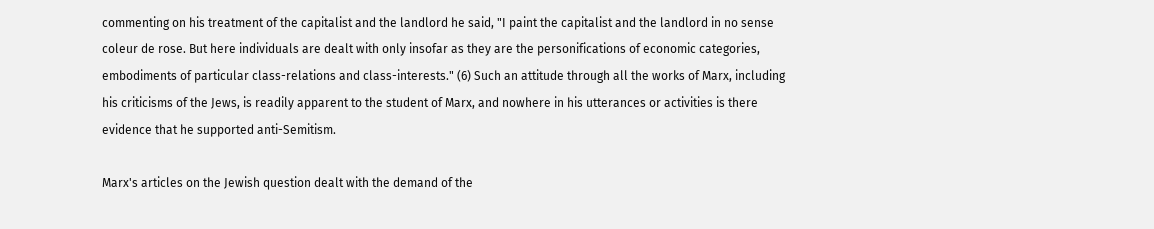commenting on his treatment of the capitalist and the landlord he said, "I paint the capitalist and the landlord in no sense coleur de rose. But here individuals are dealt with only insofar as they are the personifications of economic categories, embodiments of particular class-relations and class-interests." (6) Such an attitude through all the works of Marx, including his criticisms of the Jews, is readily apparent to the student of Marx, and nowhere in his utterances or activities is there evidence that he supported anti-Semitism.

Marx's articles on the Jewish question dealt with the demand of the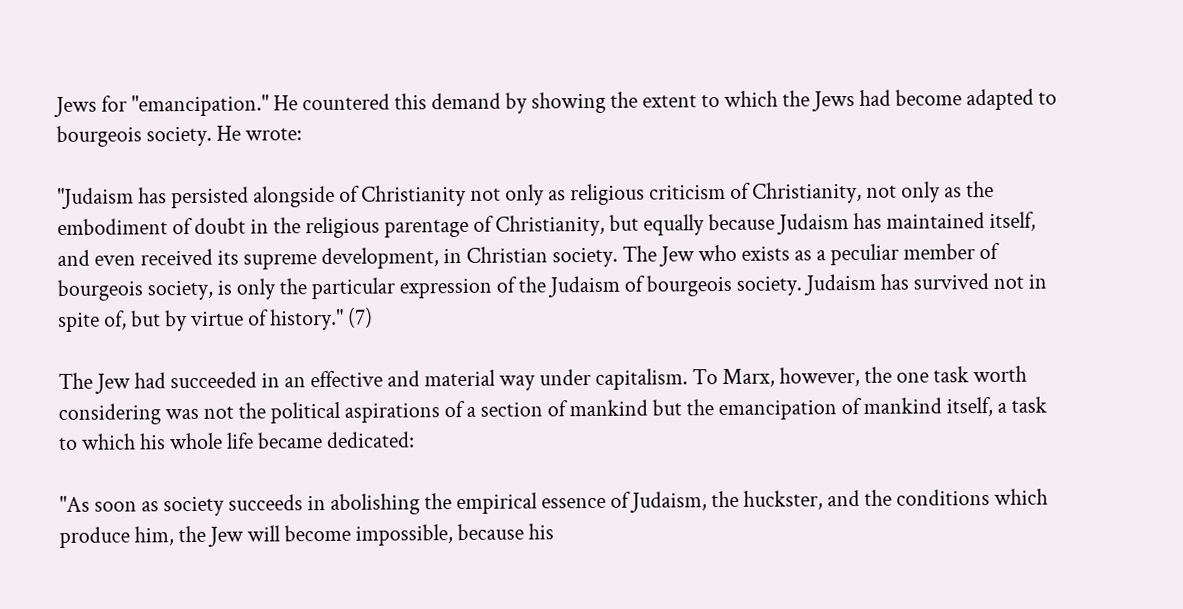Jews for "emancipation." He countered this demand by showing the extent to which the Jews had become adapted to bourgeois society. He wrote:

"Judaism has persisted alongside of Christianity not only as religious criticism of Christianity, not only as the embodiment of doubt in the religious parentage of Christianity, but equally because Judaism has maintained itself, and even received its supreme development, in Christian society. The Jew who exists as a peculiar member of bourgeois society, is only the particular expression of the Judaism of bourgeois society. Judaism has survived not in spite of, but by virtue of history." (7)

The Jew had succeeded in an effective and material way under capitalism. To Marx, however, the one task worth considering was not the political aspirations of a section of mankind but the emancipation of mankind itself, a task to which his whole life became dedicated:

"As soon as society succeeds in abolishing the empirical essence of Judaism, the huckster, and the conditions which produce him, the Jew will become impossible, because his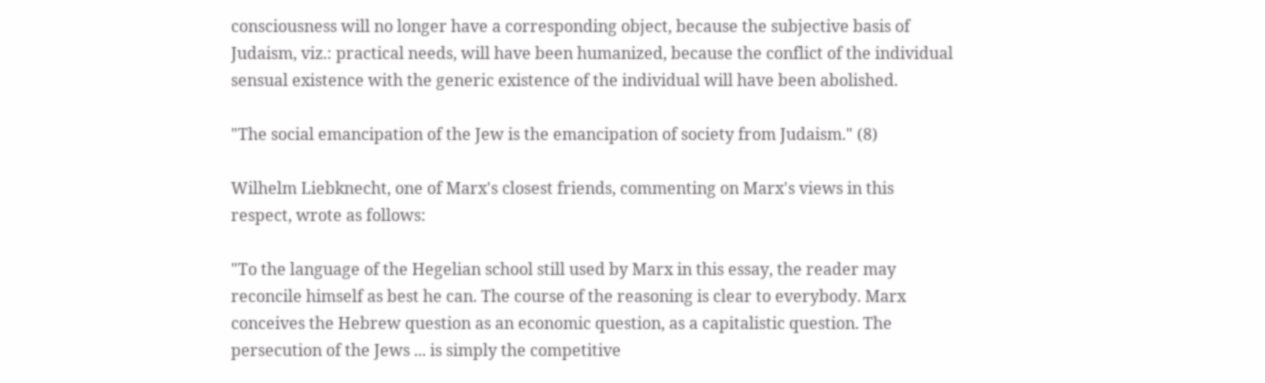consciousness will no longer have a corresponding object, because the subjective basis of Judaism, viz.: practical needs, will have been humanized, because the conflict of the individual sensual existence with the generic existence of the individual will have been abolished.

"The social emancipation of the Jew is the emancipation of society from Judaism." (8)

Wilhelm Liebknecht, one of Marx's closest friends, commenting on Marx's views in this respect, wrote as follows:

"To the language of the Hegelian school still used by Marx in this essay, the reader may reconcile himself as best he can. The course of the reasoning is clear to everybody. Marx conceives the Hebrew question as an economic question, as a capitalistic question. The persecution of the Jews ... is simply the competitive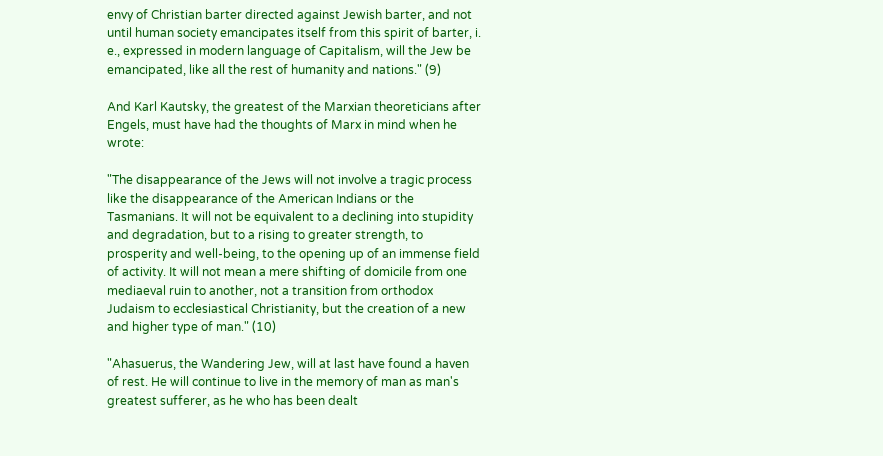envy of Christian barter directed against Jewish barter, and not until human society emancipates itself from this spirit of barter, i. e., expressed in modern language of Capitalism, will the Jew be emancipated, like all the rest of humanity and nations." (9)

And Karl Kautsky, the greatest of the Marxian theoreticians after Engels, must have had the thoughts of Marx in mind when he wrote:

"The disappearance of the Jews will not involve a tragic process like the disappearance of the American Indians or the Tasmanians. It will not be equivalent to a declining into stupidity and degradation, but to a rising to greater strength, to prosperity and well-being, to the opening up of an immense field of activity. It will not mean a mere shifting of domicile from one mediaeval ruin to another, not a transition from orthodox Judaism to ecclesiastical Christianity, but the creation of a new and higher type of man." (10)

"Ahasuerus, the Wandering Jew, will at last have found a haven of rest. He will continue to live in the memory of man as man's greatest sufferer, as he who has been dealt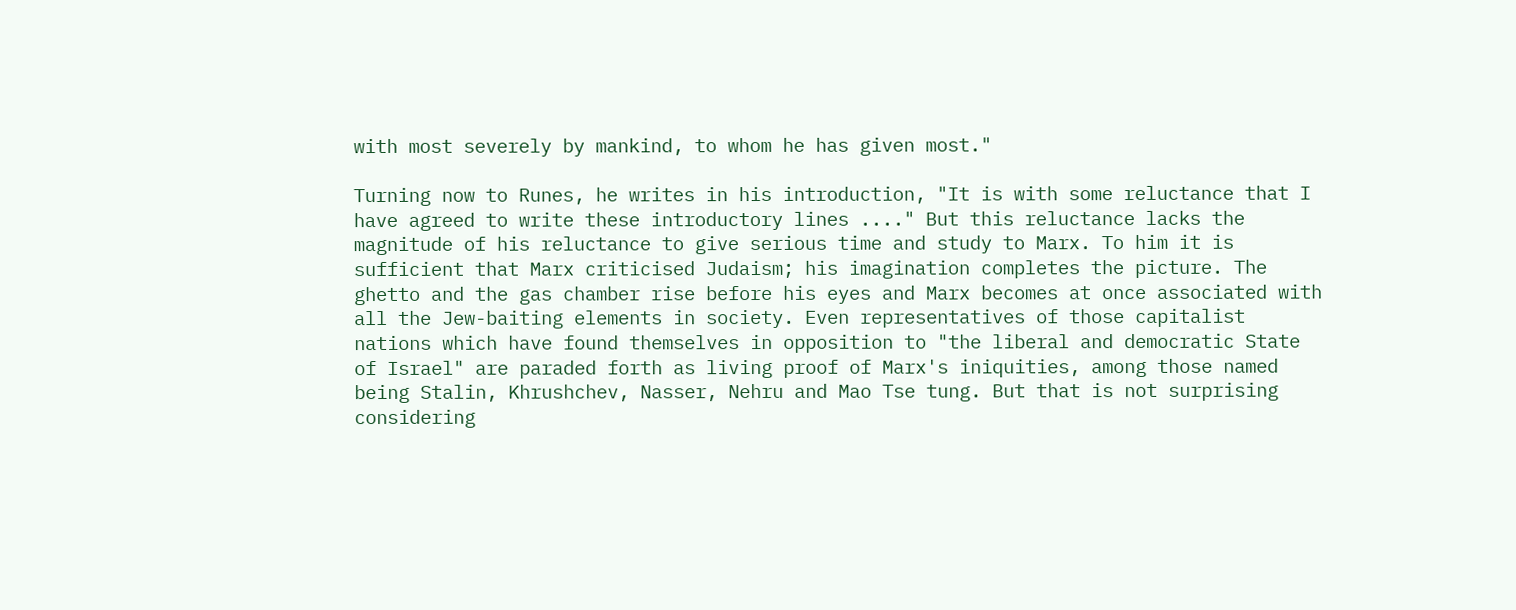with most severely by mankind, to whom he has given most."

Turning now to Runes, he writes in his introduction, "It is with some reluctance that I have agreed to write these introductory lines ...." But this reluctance lacks the magnitude of his reluctance to give serious time and study to Marx. To him it is sufficient that Marx criticised Judaism; his imagination completes the picture. The ghetto and the gas chamber rise before his eyes and Marx becomes at once associated with all the Jew-baiting elements in society. Even representatives of those capitalist nations which have found themselves in opposition to "the liberal and democratic State of Israel" are paraded forth as living proof of Marx's iniquities, among those named being Stalin, Khrushchev, Nasser, Nehru and Mao Tse tung. But that is not surprising considering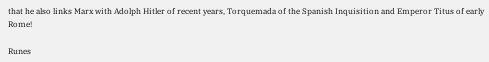that he also links Marx with Adolph Hitler of recent years, Torquemada of the Spanish Inquisition and Emperor Titus of early Rome!

Runes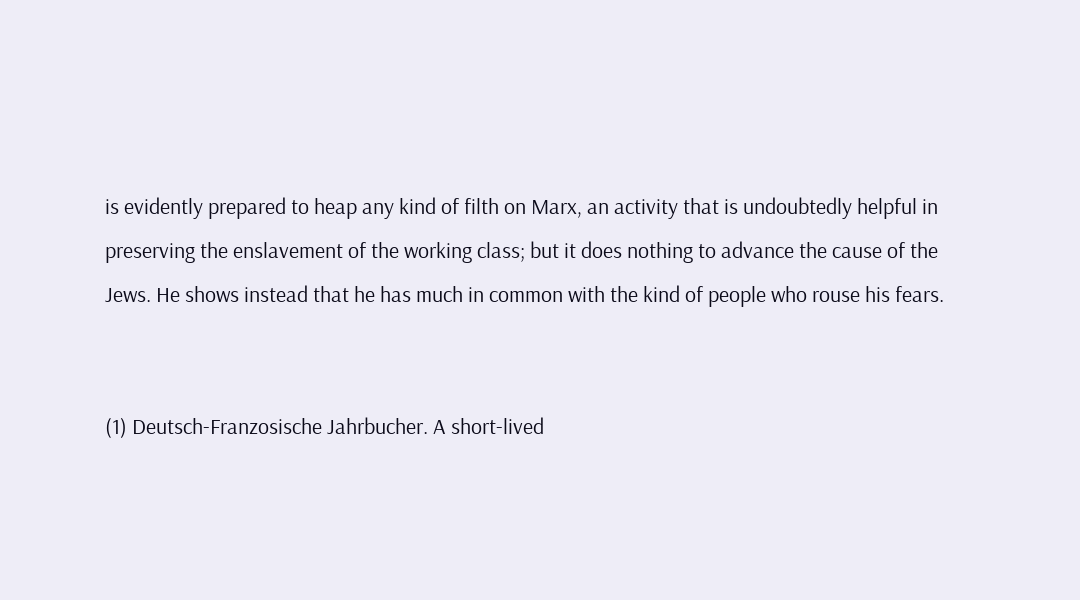is evidently prepared to heap any kind of filth on Marx, an activity that is undoubtedly helpful in preserving the enslavement of the working class; but it does nothing to advance the cause of the Jews. He shows instead that he has much in common with the kind of people who rouse his fears.


(1) Deutsch-Franzosische Jahrbucher. A short-lived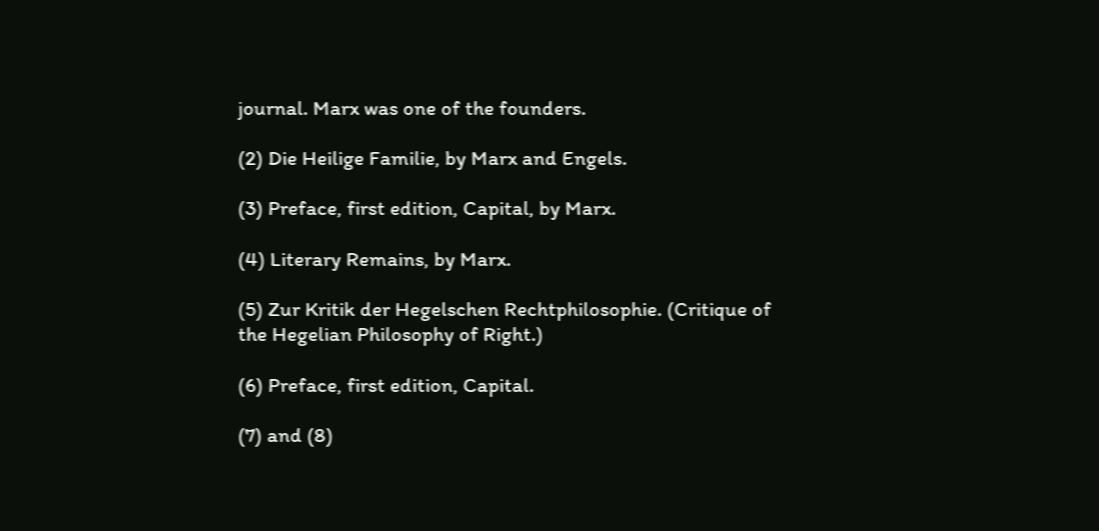journal. Marx was one of the founders.

(2) Die Heilige Familie, by Marx and Engels.

(3) Preface, first edition, Capital, by Marx.

(4) Literary Remains, by Marx.

(5) Zur Kritik der Hegelschen Rechtphilosophie. (Critique of the Hegelian Philosophy of Right.)

(6) Preface, first edition, Capital.

(7) and (8)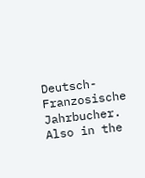Deutsch-Franzosische Jahrbucher. Also in the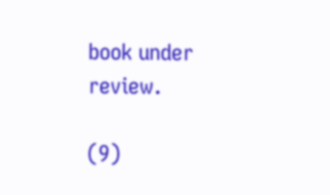book under review.

(9)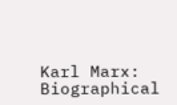Karl Marx: Biographical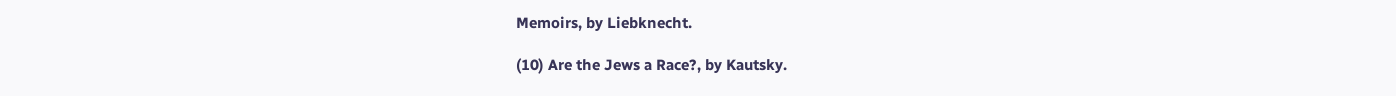Memoirs, by Liebknecht.

(10) Are the Jews a Race?, by Kautsky.